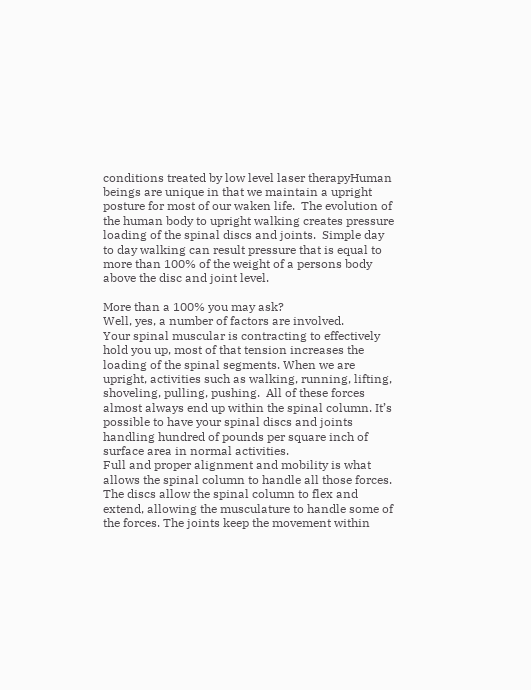conditions treated by low level laser therapyHuman beings are unique in that we maintain a upright posture for most of our waken life.  The evolution of the human body to upright walking creates pressure loading of the spinal discs and joints.  Simple day to day walking can result pressure that is equal to more than 100% of the weight of a persons body above the disc and joint level.

More than a 100% you may ask?
Well, yes, a number of factors are involved.
Your spinal muscular is contracting to effectively hold you up, most of that tension increases the loading of the spinal segments. When we are upright, activities such as walking, running, lifting, shoveling, pulling, pushing.  All of these forces almost always end up within the spinal column. It’s possible to have your spinal discs and joints handling hundred of pounds per square inch of surface area in normal activities.
Full and proper alignment and mobility is what allows the spinal column to handle all those forces. The discs allow the spinal column to flex and extend, allowing the musculature to handle some of the forces. The joints keep the movement within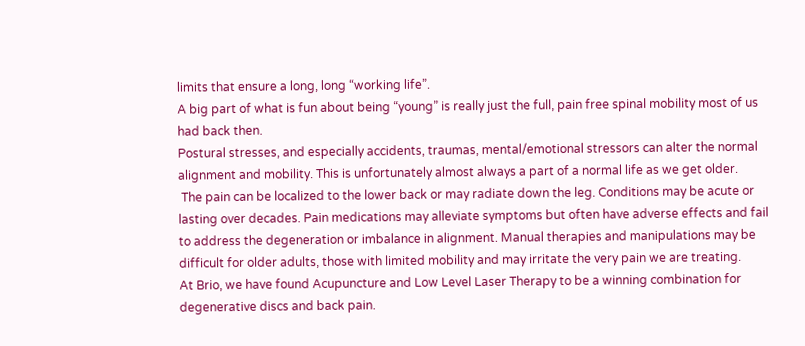limits that ensure a long, long “working life”.
A big part of what is fun about being “young” is really just the full, pain free spinal mobility most of us had back then.
Postural stresses, and especially accidents, traumas, mental/emotional stressors can alter the normal alignment and mobility. This is unfortunately almost always a part of a normal life as we get older.
 The pain can be localized to the lower back or may radiate down the leg. Conditions may be acute or lasting over decades. Pain medications may alleviate symptoms but often have adverse effects and fail to address the degeneration or imbalance in alignment. Manual therapies and manipulations may be difficult for older adults, those with limited mobility and may irritate the very pain we are treating.
At Brio, we have found Acupuncture and Low Level Laser Therapy to be a winning combination for degenerative discs and back pain.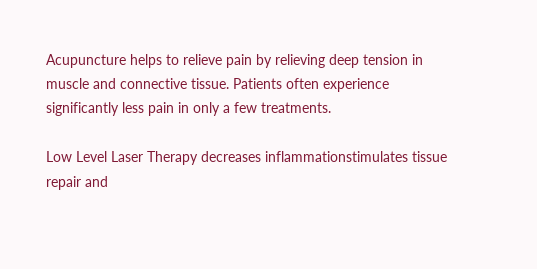Acupuncture helps to relieve pain by relieving deep tension in muscle and connective tissue. Patients often experience significantly less pain in only a few treatments.

Low Level Laser Therapy decreases inflammationstimulates tissue repair and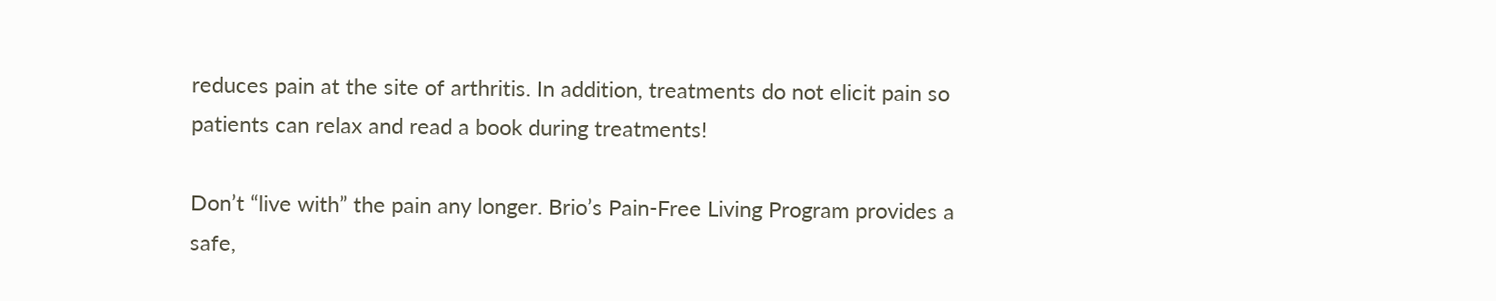reduces pain at the site of arthritis. In addition, treatments do not elicit pain so patients can relax and read a book during treatments!

Don’t “live with” the pain any longer. Brio’s Pain-Free Living Program provides a safe,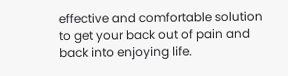effective and comfortable solution to get your back out of pain and back into enjoying life.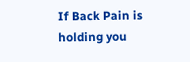If Back Pain is holding you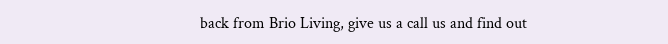back from Brio Living, give us a call us and find out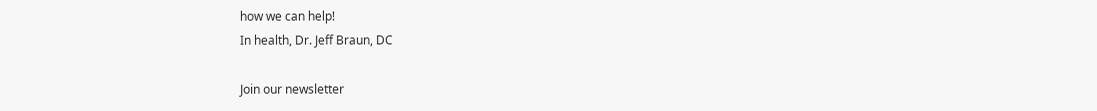how we can help!
In health, Dr. Jeff Braun, DC

Join our newsletter